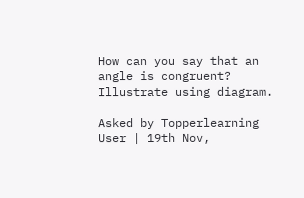How can you say that an angle is congruent? Illustrate using diagram.

Asked by Topperlearning User | 19th Nov,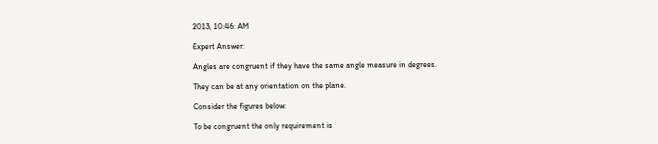2013, 10:46: AM

Expert Answer:

Angles are congruent if they have the same angle measure in degrees.

They can be at any orientation on the plane.

Consider the figures below:

To be congruent the only requirement is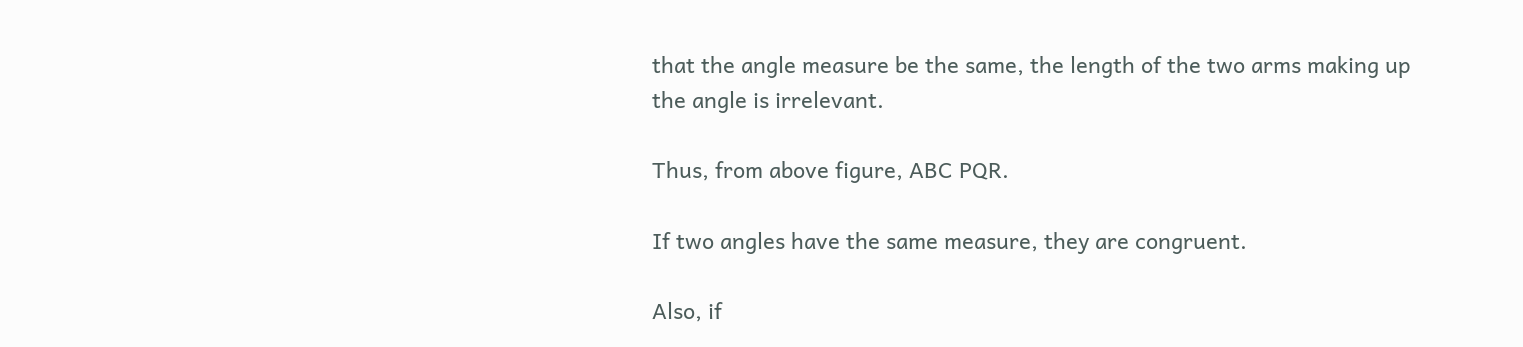that the angle measure be the same, the length of the two arms making up the angle is irrelevant.

Thus, from above figure, ABC PQR.

If two angles have the same measure, they are congruent.

Also, if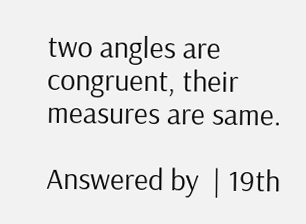two angles are congruent, their measures are same.

Answered by  | 19th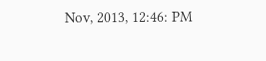Nov, 2013, 12:46: PM